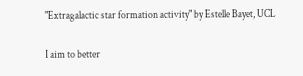"Extragalactic star formation activity" by Estelle Bayet, UCL

I aim to better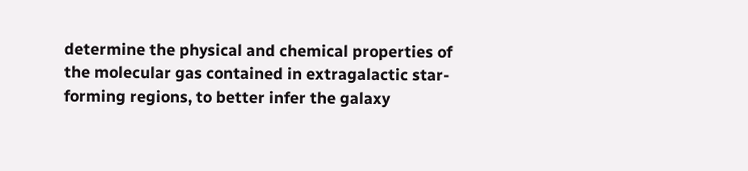determine the physical and chemical properties of the molecular gas contained in extragalactic star-forming regions, to better infer the galaxy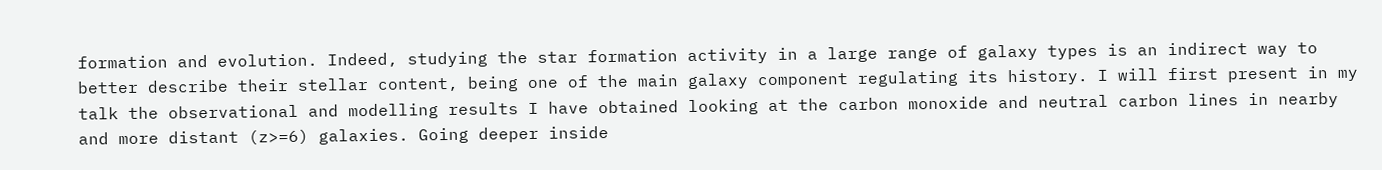formation and evolution. Indeed, studying the star formation activity in a large range of galaxy types is an indirect way to better describe their stellar content, being one of the main galaxy component regulating its history. I will first present in my talk the observational and modelling results I have obtained looking at the carbon monoxide and neutral carbon lines in nearby and more distant (z>=6) galaxies. Going deeper inside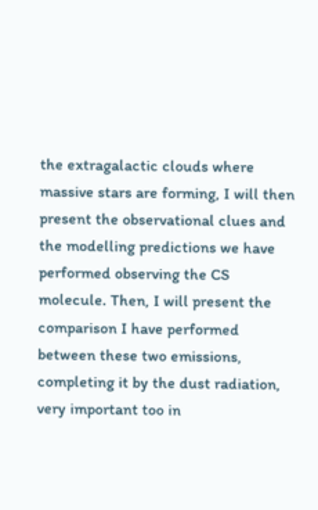the extragalactic clouds where massive stars are forming, I will then present the observational clues and the modelling predictions we have performed observing the CS molecule. Then, I will present the comparison I have performed between these two emissions, completing it by the dust radiation, very important too in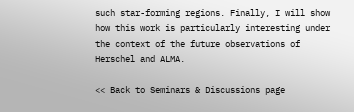such star-forming regions. Finally, I will show how this work is particularly interesting under the context of the future observations of Herschel and ALMA.

<< Back to Seminars & Discussions page